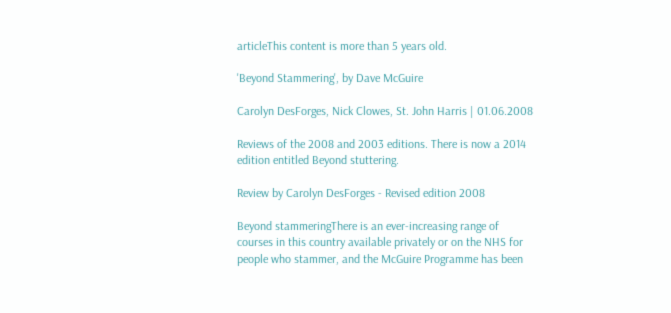articleThis content is more than 5 years old.

'Beyond Stammering', by Dave McGuire

Carolyn DesForges, Nick Clowes, St. John Harris | 01.06.2008

Reviews of the 2008 and 2003 editions. There is now a 2014 edition entitled Beyond stuttering.

Review by Carolyn DesForges - Revised edition 2008

Beyond stammeringThere is an ever-increasing range of courses in this country available privately or on the NHS for people who stammer, and the McGuire Programme has been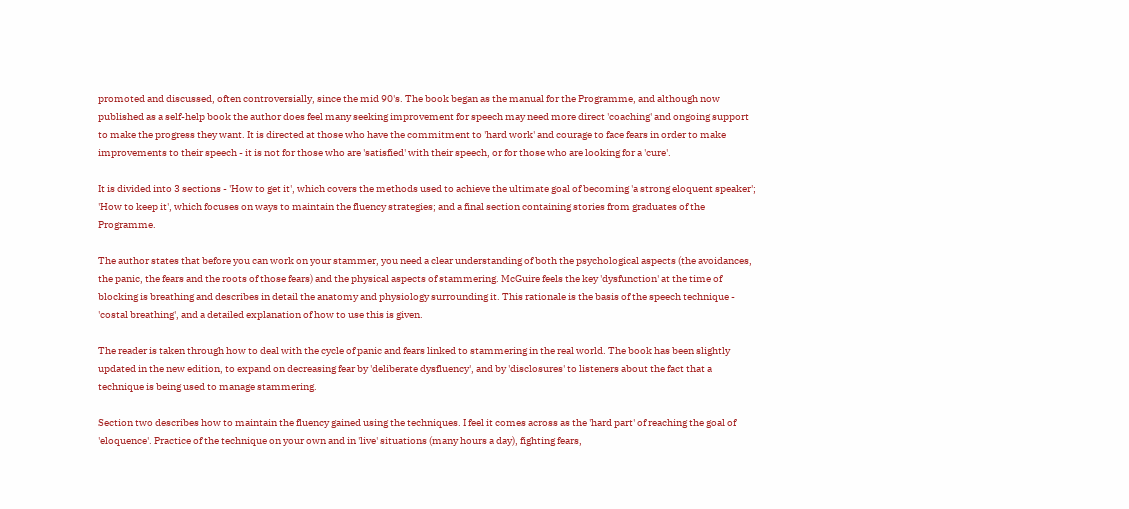promoted and discussed, often controversially, since the mid 90's. The book began as the manual for the Programme, and although now published as a self-help book the author does feel many seeking improvement for speech may need more direct 'coaching' and ongoing support to make the progress they want. It is directed at those who have the commitment to 'hard work' and courage to face fears in order to make improvements to their speech - it is not for those who are 'satisfied' with their speech, or for those who are looking for a 'cure'.

It is divided into 3 sections - 'How to get it', which covers the methods used to achieve the ultimate goal of becoming 'a strong eloquent speaker'; 'How to keep it', which focuses on ways to maintain the fluency strategies; and a final section containing stories from graduates of the Programme.

The author states that before you can work on your stammer, you need a clear understanding of both the psychological aspects (the avoidances, the panic, the fears and the roots of those fears) and the physical aspects of stammering. McGuire feels the key 'dysfunction' at the time of blocking is breathing and describes in detail the anatomy and physiology surrounding it. This rationale is the basis of the speech technique - 'costal breathing', and a detailed explanation of how to use this is given.

The reader is taken through how to deal with the cycle of panic and fears linked to stammering in the real world. The book has been slightly updated in the new edition, to expand on decreasing fear by 'deliberate dysfluency', and by 'disclosures' to listeners about the fact that a technique is being used to manage stammering.

Section two describes how to maintain the fluency gained using the techniques. I feel it comes across as the 'hard part' of reaching the goal of 'eloquence'. Practice of the technique on your own and in 'live' situations (many hours a day), fighting fears,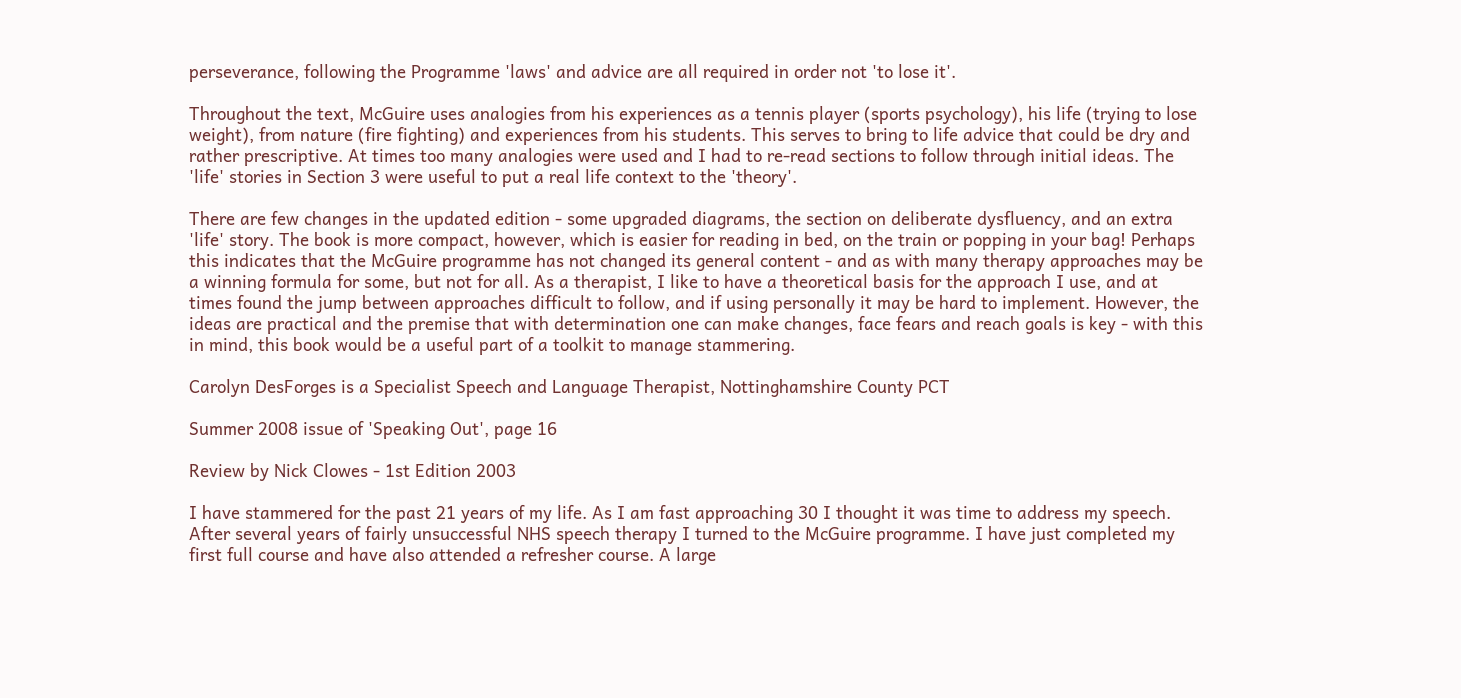perseverance, following the Programme 'laws' and advice are all required in order not 'to lose it'.

Throughout the text, McGuire uses analogies from his experiences as a tennis player (sports psychology), his life (trying to lose weight), from nature (fire fighting) and experiences from his students. This serves to bring to life advice that could be dry and rather prescriptive. At times too many analogies were used and I had to re-read sections to follow through initial ideas. The 'life' stories in Section 3 were useful to put a real life context to the 'theory'.

There are few changes in the updated edition - some upgraded diagrams, the section on deliberate dysfluency, and an extra 'life' story. The book is more compact, however, which is easier for reading in bed, on the train or popping in your bag! Perhaps this indicates that the McGuire programme has not changed its general content - and as with many therapy approaches may be a winning formula for some, but not for all. As a therapist, I like to have a theoretical basis for the approach I use, and at times found the jump between approaches difficult to follow, and if using personally it may be hard to implement. However, the ideas are practical and the premise that with determination one can make changes, face fears and reach goals is key - with this in mind, this book would be a useful part of a toolkit to manage stammering.

Carolyn DesForges is a Specialist Speech and Language Therapist, Nottinghamshire County PCT

Summer 2008 issue of 'Speaking Out', page 16

Review by Nick Clowes - 1st Edition 2003

I have stammered for the past 21 years of my life. As I am fast approaching 30 I thought it was time to address my speech. After several years of fairly unsuccessful NHS speech therapy I turned to the McGuire programme. I have just completed my first full course and have also attended a refresher course. A large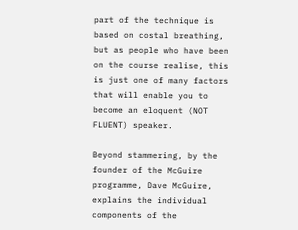part of the technique is based on costal breathing, but as people who have been on the course realise, this is just one of many factors that will enable you to become an eloquent (NOT FLUENT) speaker.

Beyond stammering, by the founder of the McGuire programme, Dave McGuire, explains the individual components of the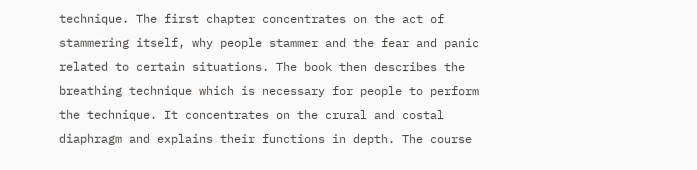technique. The first chapter concentrates on the act of stammering itself, why people stammer and the fear and panic related to certain situations. The book then describes the breathing technique which is necessary for people to perform the technique. It concentrates on the crural and costal diaphragm and explains their functions in depth. The course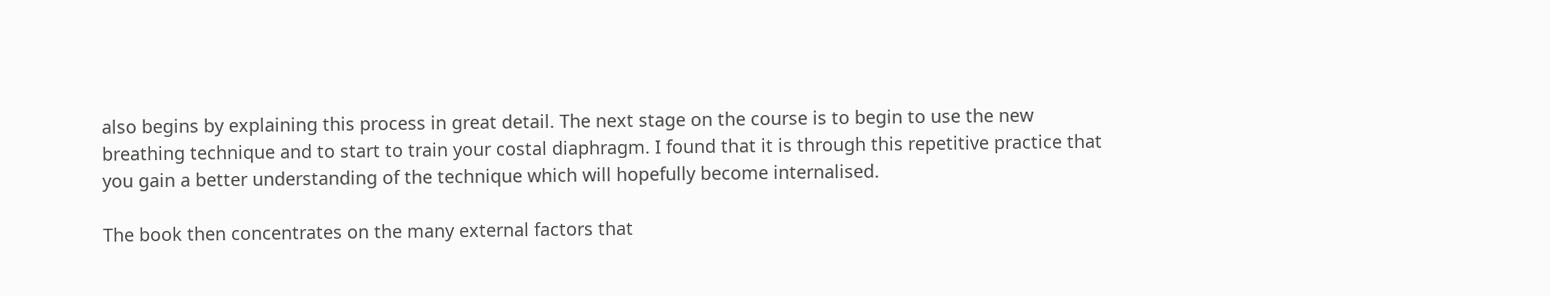also begins by explaining this process in great detail. The next stage on the course is to begin to use the new breathing technique and to start to train your costal diaphragm. I found that it is through this repetitive practice that you gain a better understanding of the technique which will hopefully become internalised.

The book then concentrates on the many external factors that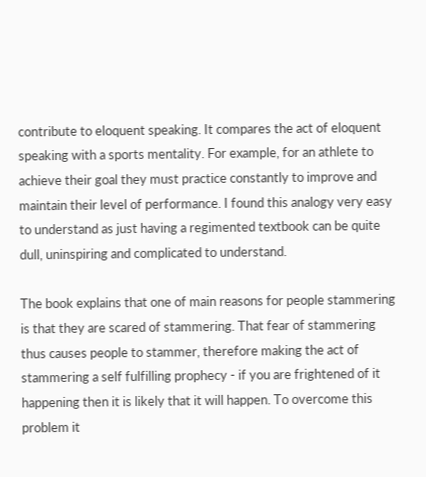contribute to eloquent speaking. It compares the act of eloquent speaking with a sports mentality. For example, for an athlete to achieve their goal they must practice constantly to improve and maintain their level of performance. I found this analogy very easy to understand as just having a regimented textbook can be quite dull, uninspiring and complicated to understand.

The book explains that one of main reasons for people stammering is that they are scared of stammering. That fear of stammering thus causes people to stammer, therefore making the act of stammering a self fulfilling prophecy - if you are frightened of it happening then it is likely that it will happen. To overcome this problem it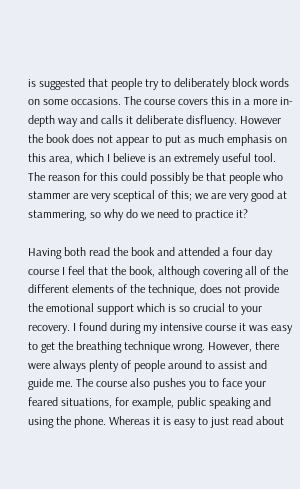is suggested that people try to deliberately block words on some occasions. The course covers this in a more in-depth way and calls it deliberate disfluency. However the book does not appear to put as much emphasis on this area, which I believe is an extremely useful tool. The reason for this could possibly be that people who stammer are very sceptical of this; we are very good at stammering, so why do we need to practice it?

Having both read the book and attended a four day course I feel that the book, although covering all of the different elements of the technique, does not provide the emotional support which is so crucial to your recovery. I found during my intensive course it was easy to get the breathing technique wrong. However, there were always plenty of people around to assist and guide me. The course also pushes you to face your feared situations, for example, public speaking and using the phone. Whereas it is easy to just read about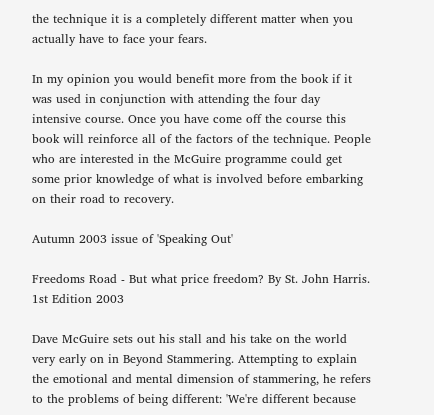the technique it is a completely different matter when you actually have to face your fears.

In my opinion you would benefit more from the book if it was used in conjunction with attending the four day intensive course. Once you have come off the course this book will reinforce all of the factors of the technique. People who are interested in the McGuire programme could get some prior knowledge of what is involved before embarking on their road to recovery.

Autumn 2003 issue of 'Speaking Out'

Freedoms Road - But what price freedom? By St. John Harris. 1st Edition 2003

Dave McGuire sets out his stall and his take on the world very early on in Beyond Stammering. Attempting to explain the emotional and mental dimension of stammering, he refers to the problems of being different: 'We're different because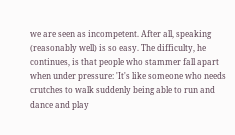we are seen as incompetent. After all, speaking (reasonably well) is so easy. The difficulty, he continues, is that people who stammer fall apart when under pressure: 'It's like someone who needs crutches to walk suddenly being able to run and dance and play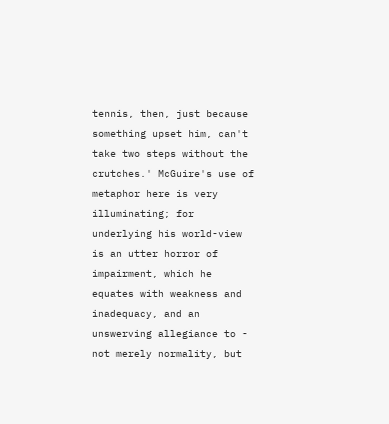tennis, then, just because something upset him, can't take two steps without the crutches.' McGuire's use of metaphor here is very illuminating; for underlying his world-view is an utter horror of impairment, which he equates with weakness and inadequacy, and an unswerving allegiance to - not merely normality, but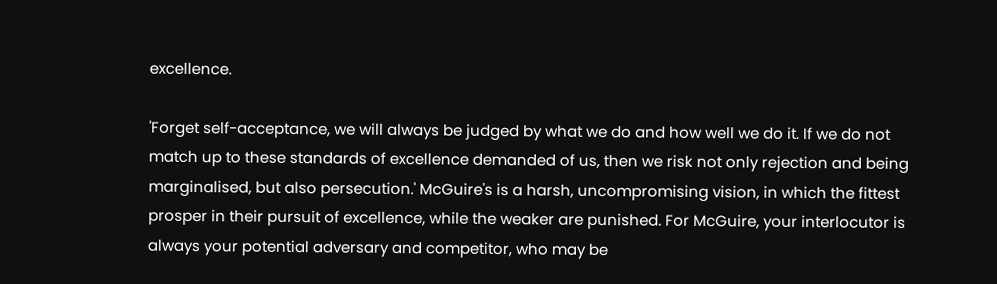excellence.

'Forget self-acceptance, we will always be judged by what we do and how well we do it. If we do not match up to these standards of excellence demanded of us, then we risk not only rejection and being marginalised, but also persecution.' McGuire's is a harsh, uncompromising vision, in which the fittest prosper in their pursuit of excellence, while the weaker are punished. For McGuire, your interlocutor is always your potential adversary and competitor, who may be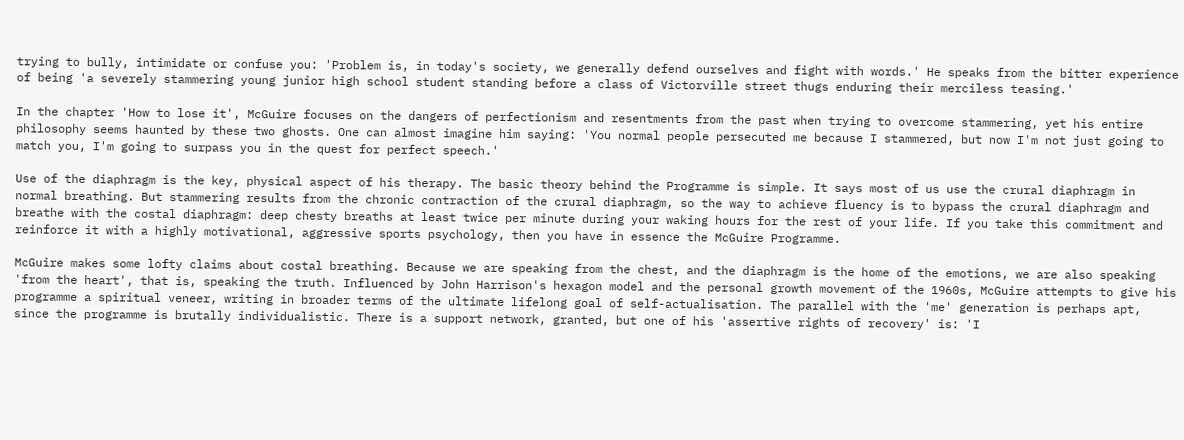trying to bully, intimidate or confuse you: 'Problem is, in today's society, we generally defend ourselves and fight with words.' He speaks from the bitter experience of being 'a severely stammering young junior high school student standing before a class of Victorville street thugs enduring their merciless teasing.'

In the chapter 'How to lose it', McGuire focuses on the dangers of perfectionism and resentments from the past when trying to overcome stammering, yet his entire philosophy seems haunted by these two ghosts. One can almost imagine him saying: 'You normal people persecuted me because I stammered, but now I'm not just going to match you, I'm going to surpass you in the quest for perfect speech.'

Use of the diaphragm is the key, physical aspect of his therapy. The basic theory behind the Programme is simple. It says most of us use the crural diaphragm in normal breathing. But stammering results from the chronic contraction of the crural diaphragm, so the way to achieve fluency is to bypass the crural diaphragm and breathe with the costal diaphragm: deep chesty breaths at least twice per minute during your waking hours for the rest of your life. If you take this commitment and reinforce it with a highly motivational, aggressive sports psychology, then you have in essence the McGuire Programme.

McGuire makes some lofty claims about costal breathing. Because we are speaking from the chest, and the diaphragm is the home of the emotions, we are also speaking 'from the heart', that is, speaking the truth. Influenced by John Harrison's hexagon model and the personal growth movement of the 1960s, McGuire attempts to give his programme a spiritual veneer, writing in broader terms of the ultimate lifelong goal of self-actualisation. The parallel with the 'me' generation is perhaps apt, since the programme is brutally individualistic. There is a support network, granted, but one of his 'assertive rights of recovery' is: 'I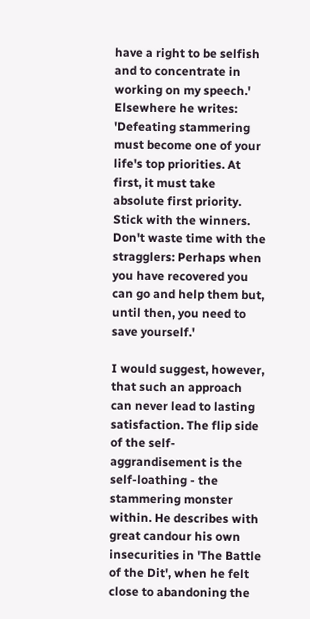have a right to be selfish and to concentrate in working on my speech.' Elsewhere he writes: 'Defeating stammering must become one of your life's top priorities. At first, it must take absolute first priority. Stick with the winners. Don't waste time with the stragglers: Perhaps when you have recovered you can go and help them but, until then, you need to save yourself.'

I would suggest, however, that such an approach can never lead to lasting satisfaction. The flip side of the self-aggrandisement is the self-loathing - the stammering monster within. He describes with great candour his own insecurities in 'The Battle of the Dit', when he felt close to abandoning the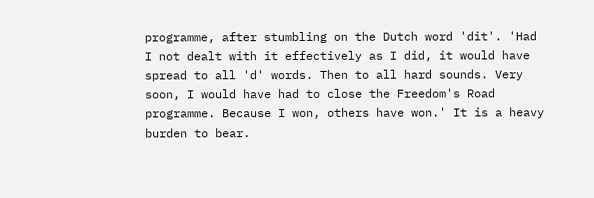programme, after stumbling on the Dutch word 'dit'. 'Had I not dealt with it effectively as I did, it would have spread to all 'd' words. Then to all hard sounds. Very soon, I would have had to close the Freedom's Road programme. Because I won, others have won.' It is a heavy burden to bear.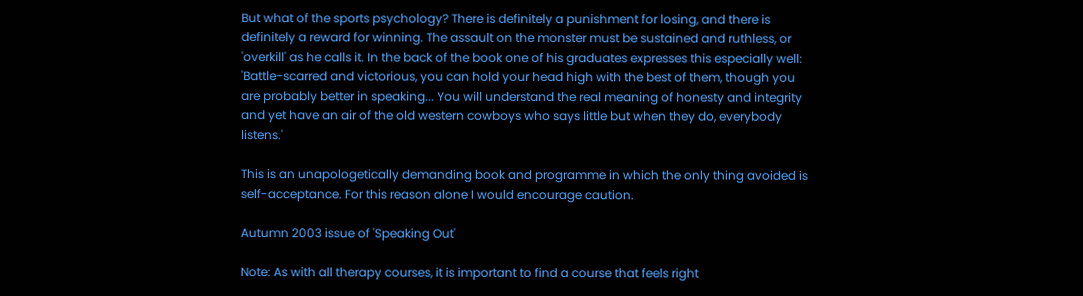But what of the sports psychology? There is definitely a punishment for losing, and there is definitely a reward for winning. The assault on the monster must be sustained and ruthless, or 'overkill' as he calls it. In the back of the book one of his graduates expresses this especially well: 'Battle-scarred and victorious, you can hold your head high with the best of them, though you are probably better in speaking... You will understand the real meaning of honesty and integrity and yet have an air of the old western cowboys who says little but when they do, everybody listens.'

This is an unapologetically demanding book and programme in which the only thing avoided is self-acceptance. For this reason alone I would encourage caution.

Autumn 2003 issue of 'Speaking Out'

Note: As with all therapy courses, it is important to find a course that feels right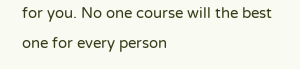for you. No one course will the best one for every person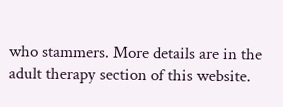who stammers. More details are in the adult therapy section of this website.